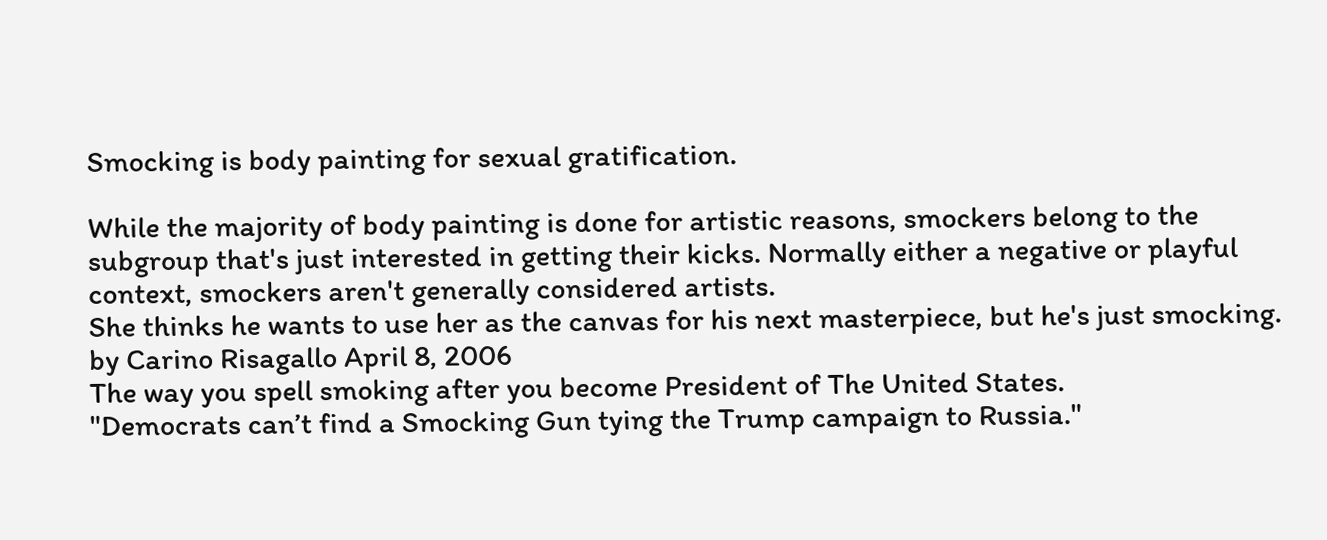Smocking is body painting for sexual gratification.

While the majority of body painting is done for artistic reasons, smockers belong to the subgroup that's just interested in getting their kicks. Normally either a negative or playful context, smockers aren't generally considered artists.
She thinks he wants to use her as the canvas for his next masterpiece, but he's just smocking.
by Carino Risagallo April 8, 2006
The way you spell smoking after you become President of The United States.
"Democrats can’t find a Smocking Gun tying the Trump campaign to Russia."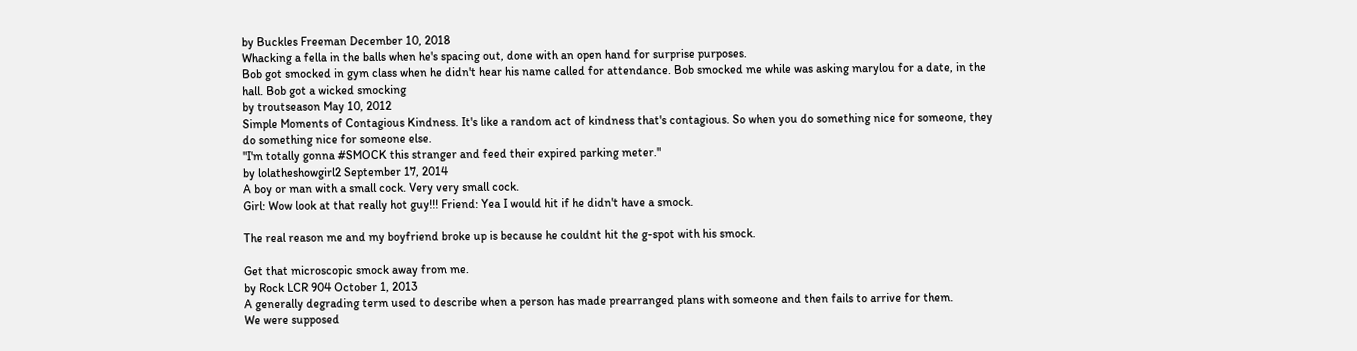by Buckles Freeman December 10, 2018
Whacking a fella in the balls when he's spacing out, done with an open hand for surprise purposes.
Bob got smocked in gym class when he didn't hear his name called for attendance. Bob smocked me while was asking marylou for a date, in the hall. Bob got a wicked smocking
by troutseason May 10, 2012
Simple Moments of Contagious Kindness. It's like a random act of kindness that's contagious. So when you do something nice for someone, they do something nice for someone else.
"I'm totally gonna #SMOCK this stranger and feed their expired parking meter."
by lolatheshowgirl2 September 17, 2014
A boy or man with a small cock. Very very small cock.
Girl: Wow look at that really hot guy!!! Friend: Yea I would hit if he didn't have a smock.

The real reason me and my boyfriend broke up is because he couldnt hit the g-spot with his smock.

Get that microscopic smock away from me.
by Rock LCR 904 October 1, 2013
A generally degrading term used to describe when a person has made prearranged plans with someone and then fails to arrive for them.
We were supposed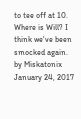to tee off at 10. Where is Will? I think we've been smocked again.
by Miskatonix January 24, 2017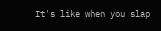It's like when you slap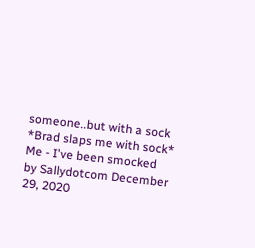someone..but with a sock
*Brad slaps me with sock*
Me - I've been smocked
by Sallydotcom December 29, 2020